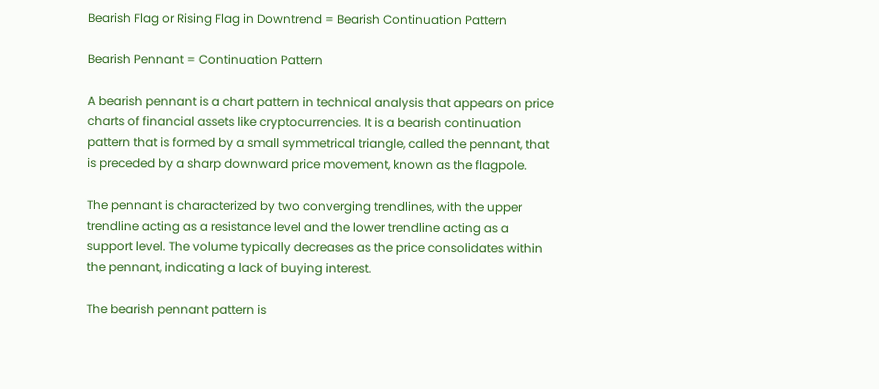Bearish Flag or Rising Flag in Downtrend = Bearish Continuation Pattern

Bearish Pennant = Continuation Pattern

A bearish pennant is a chart pattern in technical analysis that appears on price charts of financial assets like cryptocurrencies. It is a bearish continuation pattern that is formed by a small symmetrical triangle, called the pennant, that is preceded by a sharp downward price movement, known as the flagpole.

The pennant is characterized by two converging trendlines, with the upper trendline acting as a resistance level and the lower trendline acting as a support level. The volume typically decreases as the price consolidates within the pennant, indicating a lack of buying interest.

The bearish pennant pattern is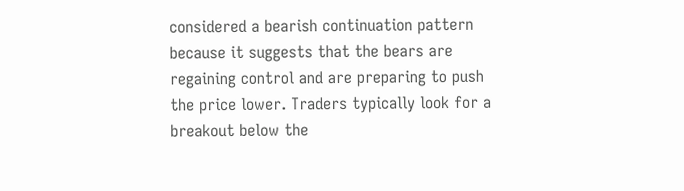considered a bearish continuation pattern because it suggests that the bears are regaining control and are preparing to push the price lower. Traders typically look for a breakout below the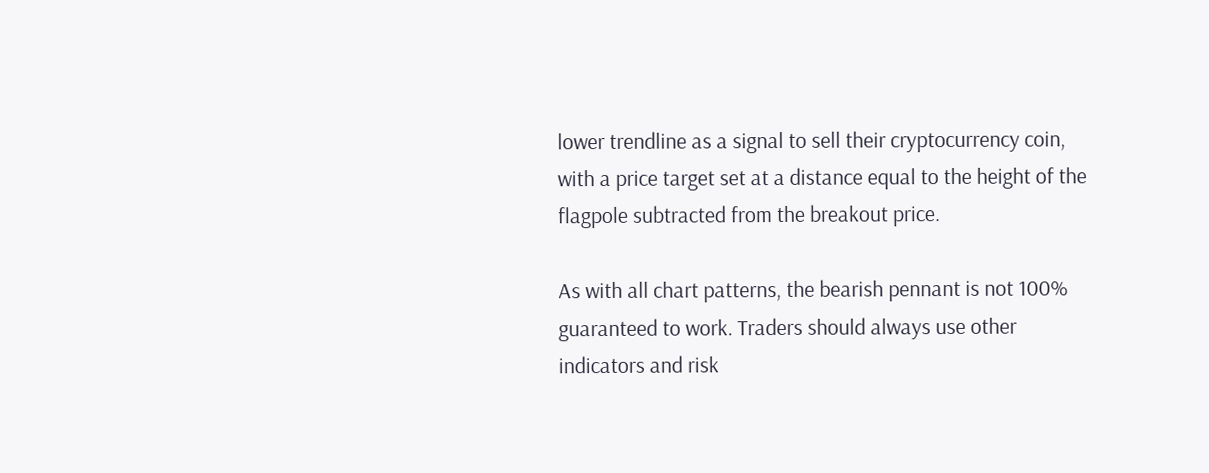lower trendline as a signal to sell their cryptocurrency coin, with a price target set at a distance equal to the height of the flagpole subtracted from the breakout price.

As with all chart patterns, the bearish pennant is not 100% guaranteed to work. Traders should always use other indicators and risk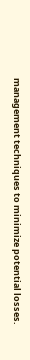management techniques to minimize potential losses.